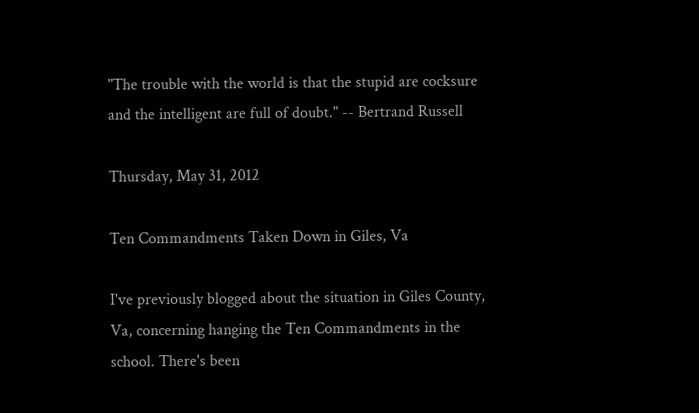"The trouble with the world is that the stupid are cocksure and the intelligent are full of doubt." -- Bertrand Russell

Thursday, May 31, 2012

Ten Commandments Taken Down in Giles, Va

I've previously blogged about the situation in Giles County, Va, concerning hanging the Ten Commandments in the school. There's been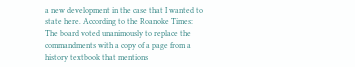a new development in the case that I wanted to state here. According to the Roanoke Times:
The board voted unanimously to replace the commandments with a copy of a page from a history textbook that mentions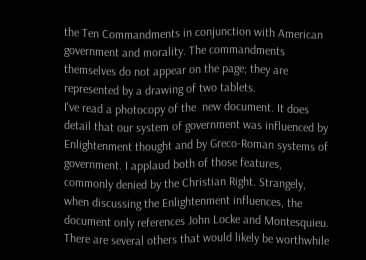the Ten Commandments in conjunction with American government and morality. The commandments themselves do not appear on the page; they are represented by a drawing of two tablets.
I've read a photocopy of the  new document. It does detail that our system of government was influenced by Enlightenment thought and by Greco-Roman systems of government. I applaud both of those features, commonly denied by the Christian Right. Strangely, when discussing the Enlightenment influences, the document only references John Locke and Montesquieu. There are several others that would likely be worthwhile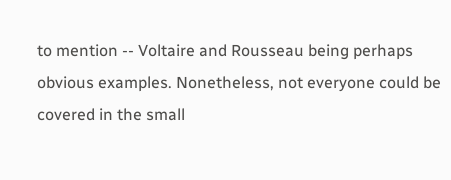to mention -- Voltaire and Rousseau being perhaps obvious examples. Nonetheless, not everyone could be covered in the small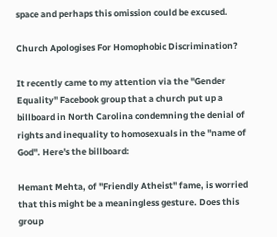space and perhaps this omission could be excused.

Church Apologises For Homophobic Discrimination?

It recently came to my attention via the "Gender Equality" Facebook group that a church put up a billboard in North Carolina condemning the denial of rights and inequality to homosexuals in the "name of God". Here's the billboard:

Hemant Mehta, of "Friendly Atheist" fame, is worried that this might be a meaningless gesture. Does this group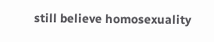still believe homosexuality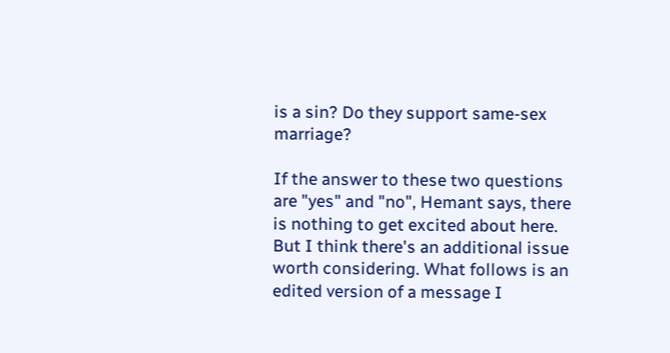is a sin? Do they support same-sex marriage?

If the answer to these two questions are "yes" and "no", Hemant says, there is nothing to get excited about here. But I think there's an additional issue worth considering. What follows is an edited version of a message I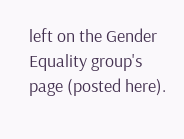left on the Gender Equality group's page (posted here).